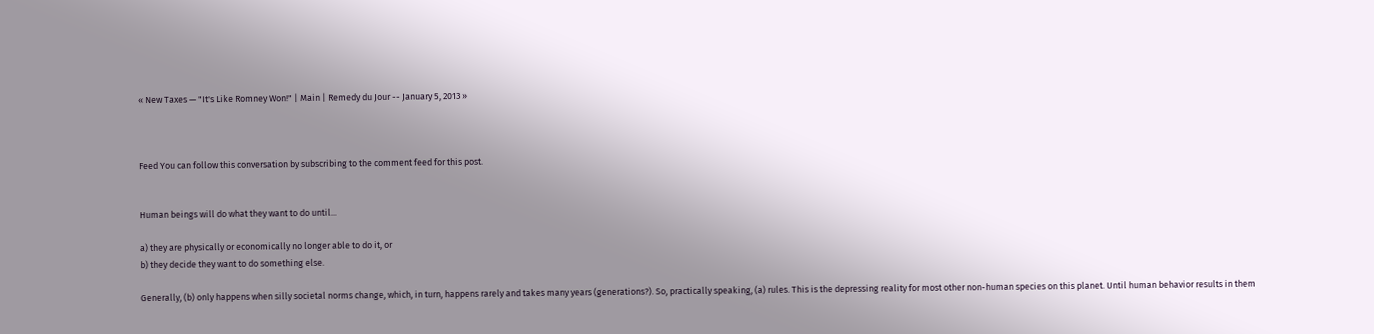« New Taxes — "It's Like Romney Won!" | Main | Remedy du Jour -- January 5, 2013 »



Feed You can follow this conversation by subscribing to the comment feed for this post.


Human beings will do what they want to do until...

a) they are physically or economically no longer able to do it, or
b) they decide they want to do something else.

Generally, (b) only happens when silly societal norms change, which, in turn, happens rarely and takes many years (generations?). So, practically speaking, (a) rules. This is the depressing reality for most other non-human species on this planet. Until human behavior results in them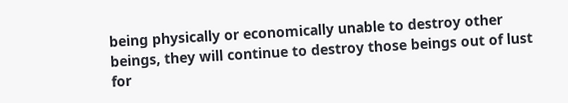being physically or economically unable to destroy other beings, they will continue to destroy those beings out of lust for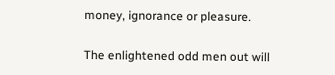money, ignorance or pleasure.

The enlightened odd men out will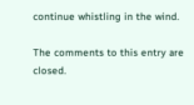continue whistling in the wind.

The comments to this entry are closed.